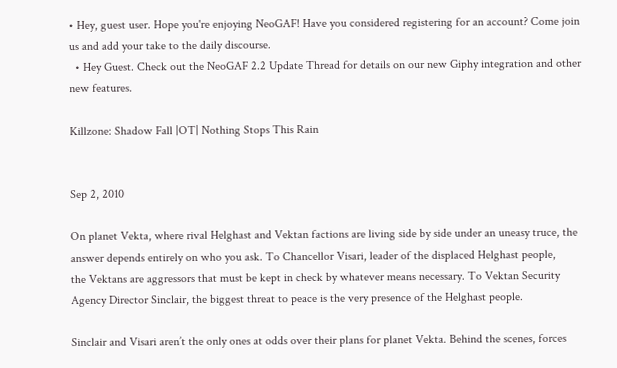• Hey, guest user. Hope you're enjoying NeoGAF! Have you considered registering for an account? Come join us and add your take to the daily discourse.
  • Hey Guest. Check out the NeoGAF 2.2 Update Thread for details on our new Giphy integration and other new features.

Killzone: Shadow Fall |OT| Nothing Stops This Rain


Sep 2, 2010

On planet Vekta, where rival Helghast and Vektan factions are living side by side under an uneasy truce, the answer depends entirely on who you ask. To Chancellor Visari, leader of the displaced Helghast people,
the Vektans are aggressors that must be kept in check by whatever means necessary. To Vektan Security Agency Director Sinclair, the biggest threat to peace is the very presence of the Helghast people.

Sinclair and Visari aren’t the only ones at odds over their plans for planet Vekta. Behind the scenes, forces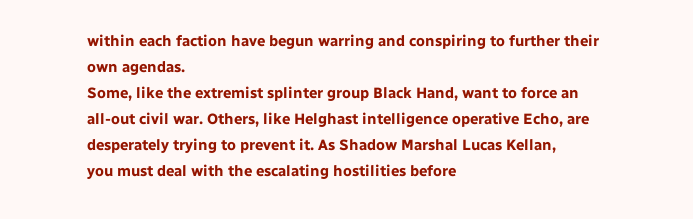within each faction have begun warring and conspiring to further their own agendas.
Some, like the extremist splinter group Black Hand, want to force an all-out civil war. Others, like Helghast intelligence operative Echo, are desperately trying to prevent it. As Shadow Marshal Lucas Kellan,
you must deal with the escalating hostilities before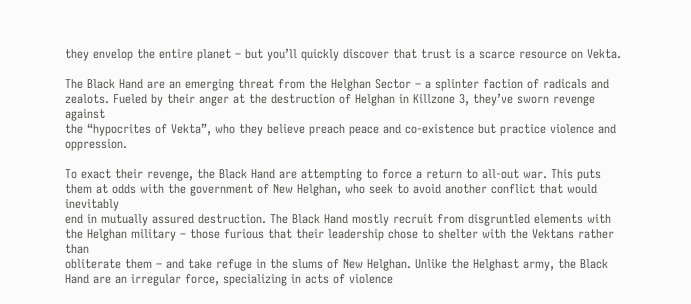they envelop the entire planet – but you’ll quickly discover that trust is a scarce resource on Vekta.

The Black Hand are an emerging threat from the Helghan Sector – a splinter faction of radicals and zealots. Fueled by their anger at the destruction of Helghan in Killzone 3, they’ve sworn revenge against
the “hypocrites of Vekta”, who they believe preach peace and co-existence but practice violence and oppression.

To exact their revenge, the Black Hand are attempting to force a return to all-out war. This puts them at odds with the government of New Helghan, who seek to avoid another conflict that would inevitably
end in mutually assured destruction. The Black Hand mostly recruit from disgruntled elements with the Helghan military – those furious that their leadership chose to shelter with the Vektans rather than
obliterate them – and take refuge in the slums of New Helghan. Unlike the Helghast army, the Black Hand are an irregular force, specializing in acts of violence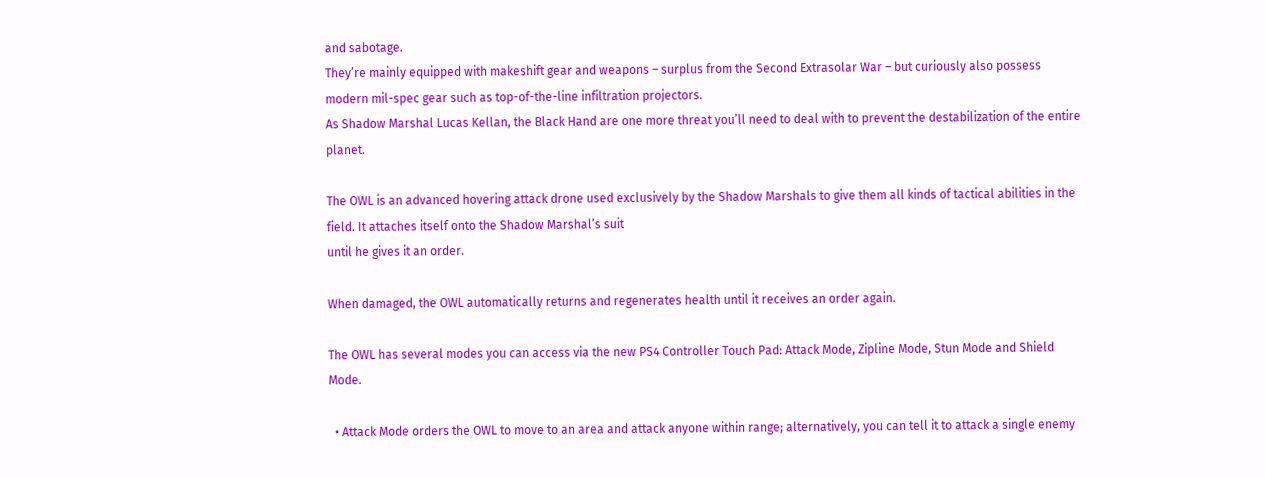and sabotage.
They’re mainly equipped with makeshift gear and weapons – surplus from the Second Extrasolar War – but curiously also possess modern mil-spec gear such as top-of-the-line infiltration projectors.
As Shadow Marshal Lucas Kellan, the Black Hand are one more threat you’ll need to deal with to prevent the destabilization of the entire planet.

The OWL is an advanced hovering attack drone used exclusively by the Shadow Marshals to give them all kinds of tactical abilities in the field. It attaches itself onto the Shadow Marshal’s suit
until he gives it an order.

When damaged, the OWL automatically returns and regenerates health until it receives an order again.

The OWL has several modes you can access via the new PS4 Controller Touch Pad: Attack Mode, Zipline Mode, Stun Mode and Shield Mode.

  • Attack Mode orders the OWL to move to an area and attack anyone within range; alternatively, you can tell it to attack a single enemy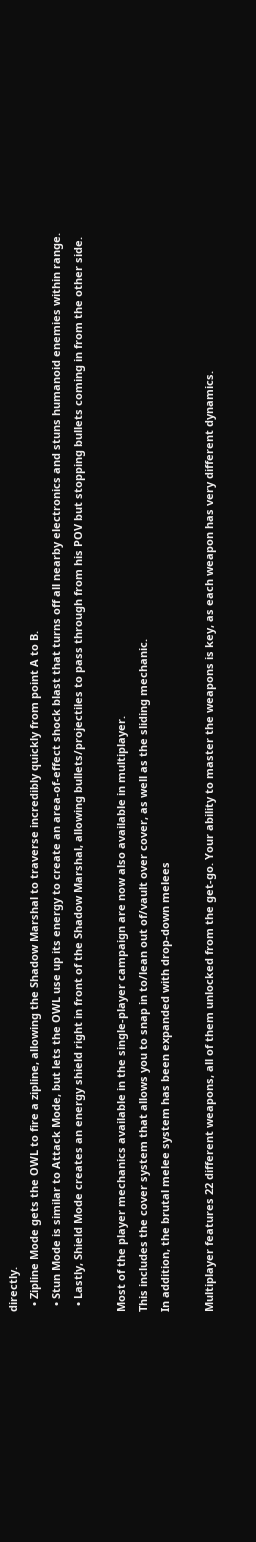directly.
  • Zipline Mode gets the OWL to fire a zipline, allowing the Shadow Marshal to traverse incredibly quickly from point A to B.
  • Stun Mode is similar to Attack Mode, but lets the OWL use up its energy to create an area-of-effect shock blast that turns off all nearby electronics and stuns humanoid enemies within range.
  • Lastly, Shield Mode creates an energy shield right in front of the Shadow Marshal, allowing bullets/projectiles to pass through from his POV but stopping bullets coming in from the other side.

Most of the player mechanics available in the single-player campaign are now also available in multiplayer.
This includes the cover system that allows you to snap in to/lean out of/vault over cover, as well as the sliding mechanic.
In addition, the brutal melee system has been expanded with drop-down melees

Multiplayer features 22 different weapons, all of them unlocked from the get-go. Your ability to master the weapons is key, as each weapon has very different dynamics.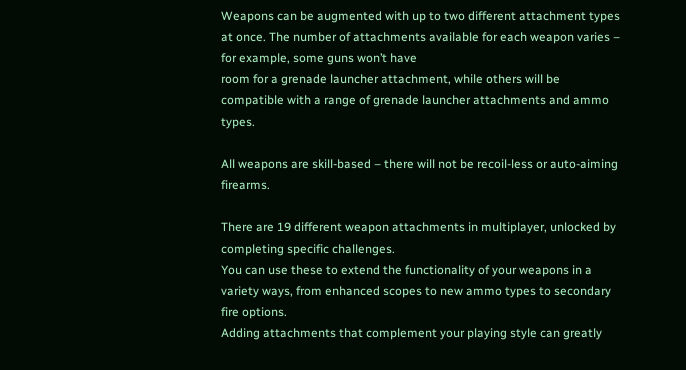Weapons can be augmented with up to two different attachment types at once. The number of attachments available for each weapon varies – for example, some guns won’t have
room for a grenade launcher attachment, while others will be compatible with a range of grenade launcher attachments and ammo types.

All weapons are skill-based – there will not be recoil-less or auto-aiming firearms.

There are 19 different weapon attachments in multiplayer, unlocked by completing specific challenges.
You can use these to extend the functionality of your weapons in a variety ways, from enhanced scopes to new ammo types to secondary fire options.
Adding attachments that complement your playing style can greatly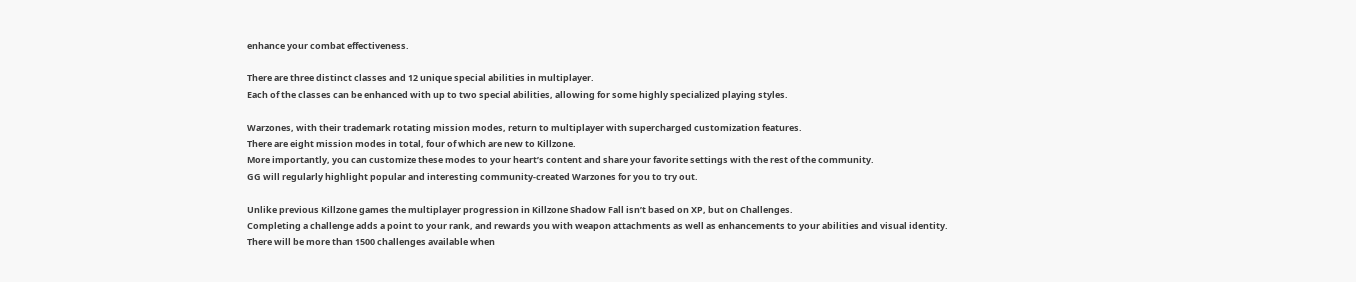enhance your combat effectiveness.

There are three distinct classes and 12 unique special abilities in multiplayer.
Each of the classes can be enhanced with up to two special abilities, allowing for some highly specialized playing styles.

Warzones, with their trademark rotating mission modes, return to multiplayer with supercharged customization features.
There are eight mission modes in total, four of which are new to Killzone.
More importantly, you can customize these modes to your heart’s content and share your favorite settings with the rest of the community.
GG will regularly highlight popular and interesting community-created Warzones for you to try out.

Unlike previous Killzone games the multiplayer progression in Killzone Shadow Fall isn’t based on XP, but on Challenges.
Completing a challenge adds a point to your rank, and rewards you with weapon attachments as well as enhancements to your abilities and visual identity.
There will be more than 1500 challenges available when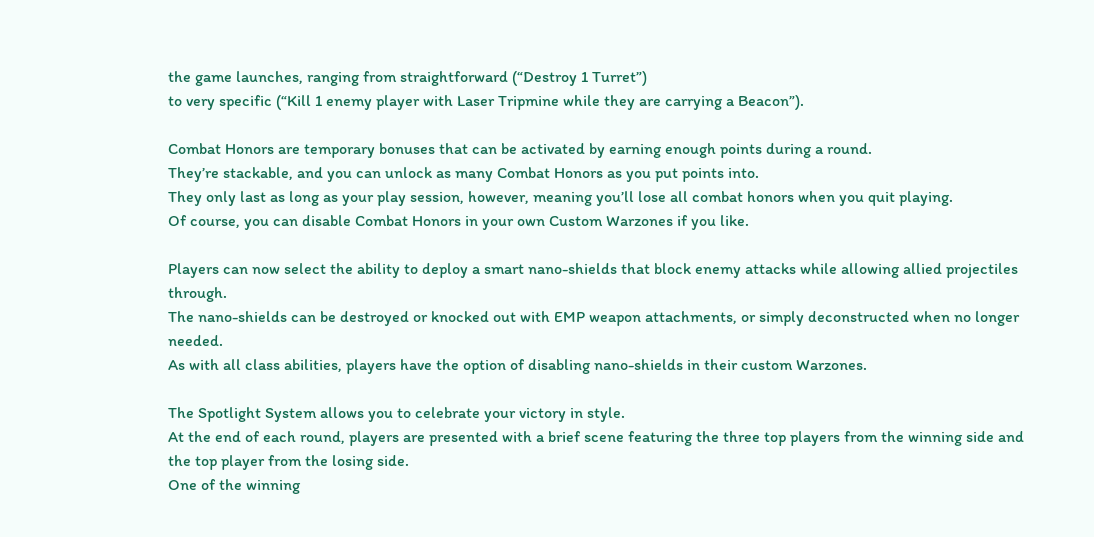the game launches, ranging from straightforward (“Destroy 1 Turret”)
to very specific (“Kill 1 enemy player with Laser Tripmine while they are carrying a Beacon”).

Combat Honors are temporary bonuses that can be activated by earning enough points during a round.
They’re stackable, and you can unlock as many Combat Honors as you put points into.
They only last as long as your play session, however, meaning you’ll lose all combat honors when you quit playing.
Of course, you can disable Combat Honors in your own Custom Warzones if you like.

Players can now select the ability to deploy a smart nano-shields that block enemy attacks while allowing allied projectiles through.
The nano-shields can be destroyed or knocked out with EMP weapon attachments, or simply deconstructed when no longer needed.
As with all class abilities, players have the option of disabling nano-shields in their custom Warzones.

The Spotlight System allows you to celebrate your victory in style.
At the end of each round, players are presented with a brief scene featuring the three top players from the winning side and the top player from the losing side.
One of the winning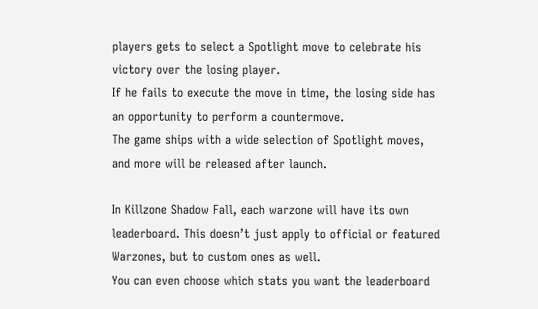players gets to select a Spotlight move to celebrate his victory over the losing player.
If he fails to execute the move in time, the losing side has an opportunity to perform a countermove.
The game ships with a wide selection of Spotlight moves, and more will be released after launch.

In Killzone Shadow Fall, each warzone will have its own leaderboard. This doesn’t just apply to official or featured Warzones, but to custom ones as well.
You can even choose which stats you want the leaderboard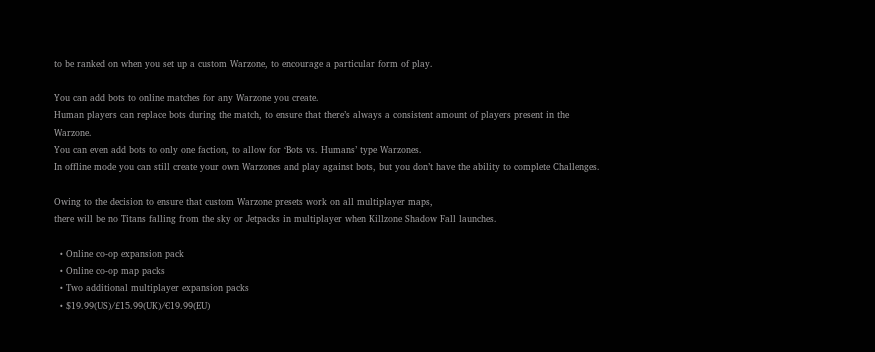to be ranked on when you set up a custom Warzone, to encourage a particular form of play.

You can add bots to online matches for any Warzone you create.
Human players can replace bots during the match, to ensure that there’s always a consistent amount of players present in the Warzone.
You can even add bots to only one faction, to allow for ‘Bots vs. Humans’ type Warzones.
In offline mode you can still create your own Warzones and play against bots, but you don’t have the ability to complete Challenges.

Owing to the decision to ensure that custom Warzone presets work on all multiplayer maps,
there will be no Titans falling from the sky or Jetpacks in multiplayer when Killzone Shadow Fall launches.

  • Online co-op expansion pack
  • Online co-op map packs
  • Two additional multiplayer expansion packs
  • $19.99(US)/£15.99(UK)/€19.99(EU)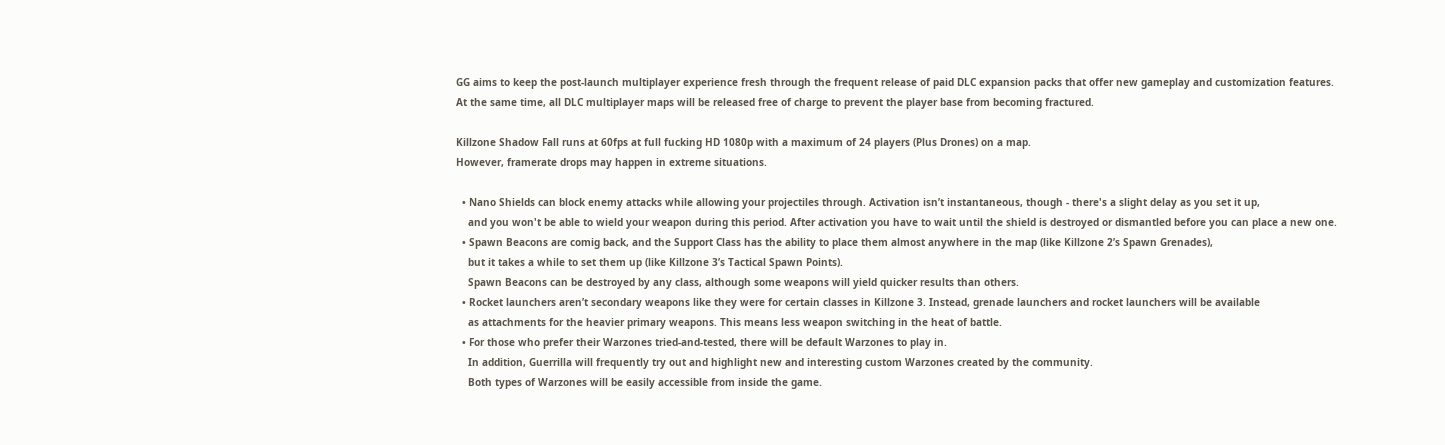GG aims to keep the post-launch multiplayer experience fresh through the frequent release of paid DLC expansion packs that offer new gameplay and customization features.
At the same time, all DLC multiplayer maps will be released free of charge to prevent the player base from becoming fractured.

Killzone Shadow Fall runs at 60fps at full fucking HD 1080p with a maximum of 24 players (Plus Drones) on a map.
However, framerate drops may happen in extreme situations.

  • Nano Shields can block enemy attacks while allowing your projectiles through. Activation isn’t instantaneous, though - there's a slight delay as you set it up,
    and you won't be able to wield your weapon during this period. After activation you have to wait until the shield is destroyed or dismantled before you can place a new one.
  • Spawn Beacons are comig back, and the Support Class has the ability to place them almost anywhere in the map (like Killzone 2’s Spawn Grenades),
    but it takes a while to set them up (like Killzone 3’s Tactical Spawn Points).
    Spawn Beacons can be destroyed by any class, although some weapons will yield quicker results than others.
  • Rocket launchers aren’t secondary weapons like they were for certain classes in Killzone 3. Instead, grenade launchers and rocket launchers will be available
    as attachments for the heavier primary weapons. This means less weapon switching in the heat of battle.
  • For those who prefer their Warzones tried-and-tested, there will be default Warzones to play in.
    In addition, Guerrilla will frequently try out and highlight new and interesting custom Warzones created by the community.
    Both types of Warzones will be easily accessible from inside the game.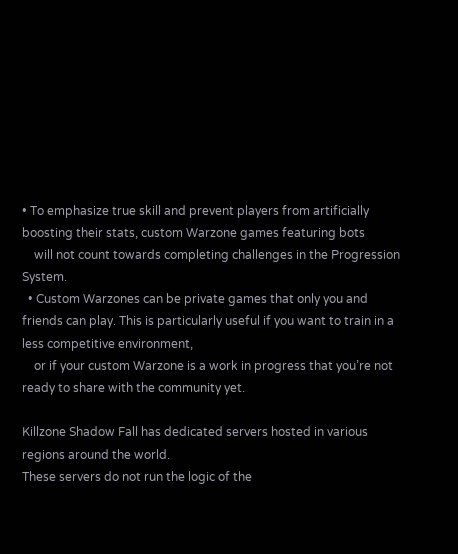• To emphasize true skill and prevent players from artificially boosting their stats, custom Warzone games featuring bots
    will not count towards completing challenges in the Progression System.
  • Custom Warzones can be private games that only you and friends can play. This is particularly useful if you want to train in a less competitive environment,
    or if your custom Warzone is a work in progress that you’re not ready to share with the community yet.

Killzone Shadow Fall has dedicated servers hosted in various regions around the world.
These servers do not run the logic of the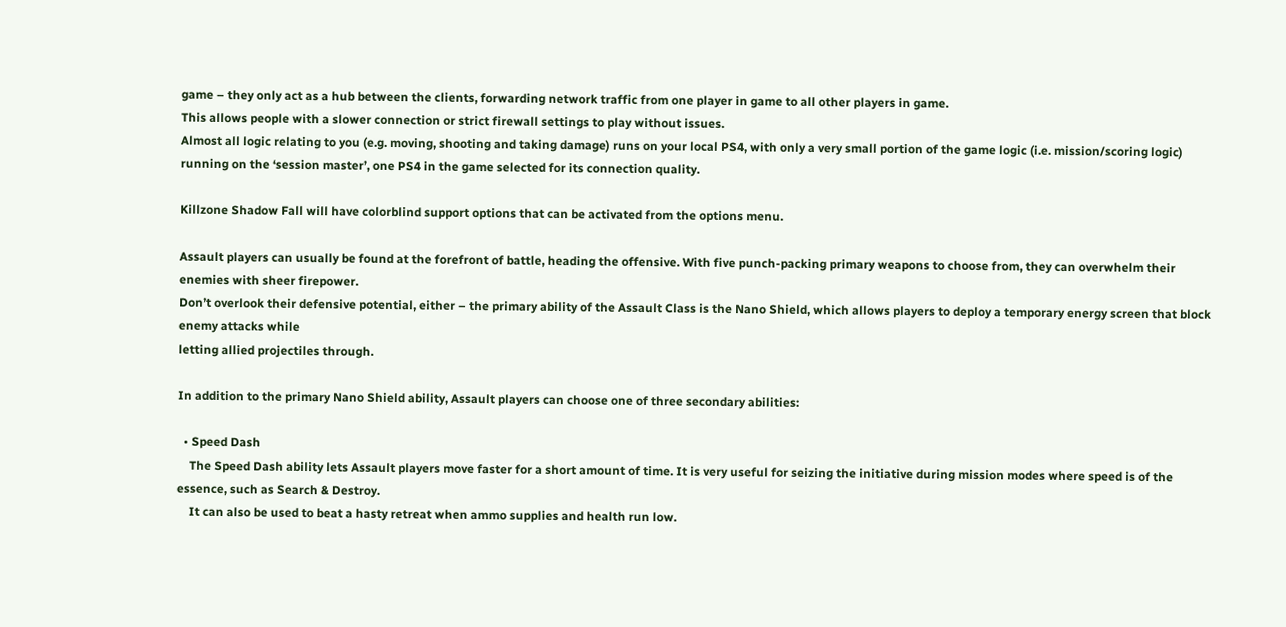game – they only act as a hub between the clients, forwarding network traffic from one player in game to all other players in game.
This allows people with a slower connection or strict firewall settings to play without issues.
Almost all logic relating to you (e.g. moving, shooting and taking damage) runs on your local PS4, with only a very small portion of the game logic (i.e. mission/scoring logic)
running on the ‘session master’, one PS4 in the game selected for its connection quality.

Killzone Shadow Fall will have colorblind support options that can be activated from the options menu.

Assault players can usually be found at the forefront of battle, heading the offensive. With five punch-packing primary weapons to choose from, they can overwhelm their enemies with sheer firepower.
Don’t overlook their defensive potential, either – the primary ability of the Assault Class is the Nano Shield, which allows players to deploy a temporary energy screen that block enemy attacks while
letting allied projectiles through.

In addition to the primary Nano Shield ability, Assault players can choose one of three secondary abilities:

  • Speed Dash
    The Speed Dash ability lets Assault players move faster for a short amount of time. It is very useful for seizing the initiative during mission modes where speed is of the essence, such as Search & Destroy.
    It can also be used to beat a hasty retreat when ammo supplies and health run low.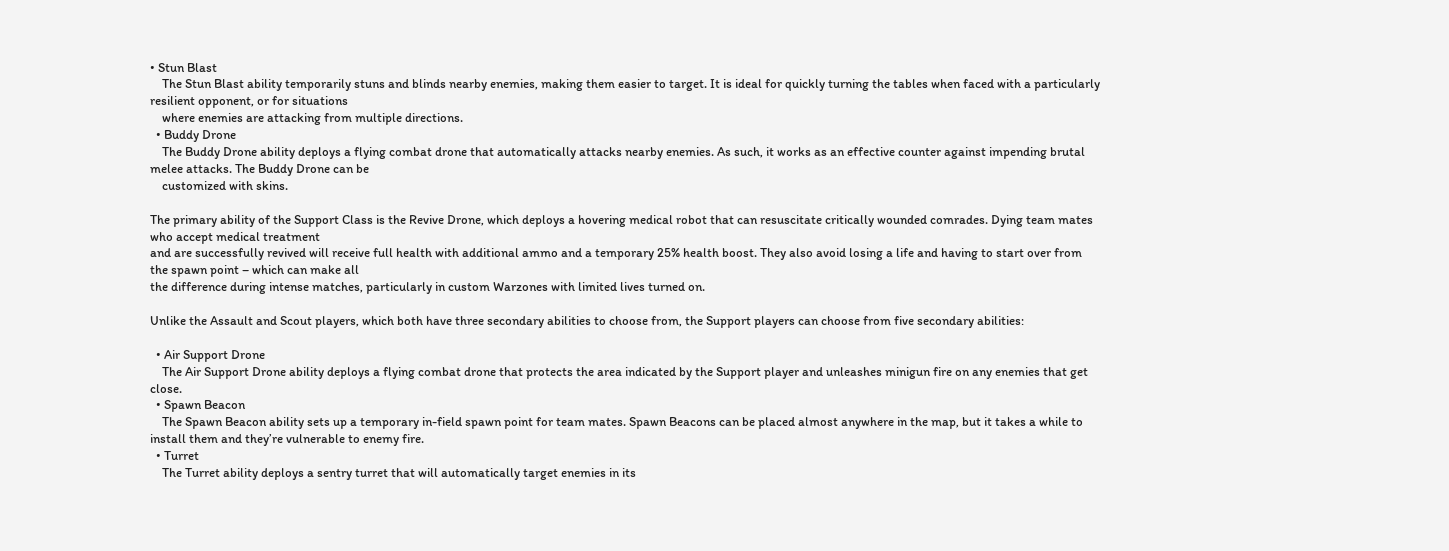• Stun Blast
    The Stun Blast ability temporarily stuns and blinds nearby enemies, making them easier to target. It is ideal for quickly turning the tables when faced with a particularly resilient opponent, or for situations
    where enemies are attacking from multiple directions.
  • Buddy Drone
    The Buddy Drone ability deploys a flying combat drone that automatically attacks nearby enemies. As such, it works as an effective counter against impending brutal melee attacks. The Buddy Drone can be
    customized with skins.

The primary ability of the Support Class is the Revive Drone, which deploys a hovering medical robot that can resuscitate critically wounded comrades. Dying team mates who accept medical treatment
and are successfully revived will receive full health with additional ammo and a temporary 25% health boost. They also avoid losing a life and having to start over from the spawn point – which can make all
the difference during intense matches, particularly in custom Warzones with limited lives turned on.

Unlike the Assault and Scout players, which both have three secondary abilities to choose from, the Support players can choose from five secondary abilities:

  • Air Support Drone
    The Air Support Drone ability deploys a flying combat drone that protects the area indicated by the Support player and unleashes minigun fire on any enemies that get close.
  • Spawn Beacon
    The Spawn Beacon ability sets up a temporary in-field spawn point for team mates. Spawn Beacons can be placed almost anywhere in the map, but it takes a while to install them and they’re vulnerable to enemy fire.
  • Turret
    The Turret ability deploys a sentry turret that will automatically target enemies in its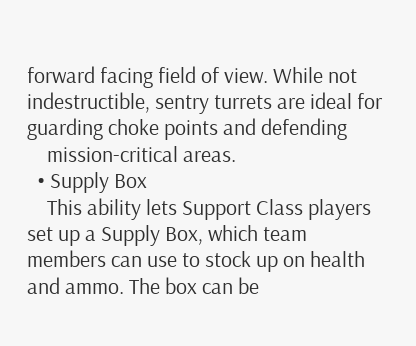forward facing field of view. While not indestructible, sentry turrets are ideal for guarding choke points and defending
    mission-critical areas.
  • Supply Box
    This ability lets Support Class players set up a Supply Box, which team members can use to stock up on health and ammo. The box can be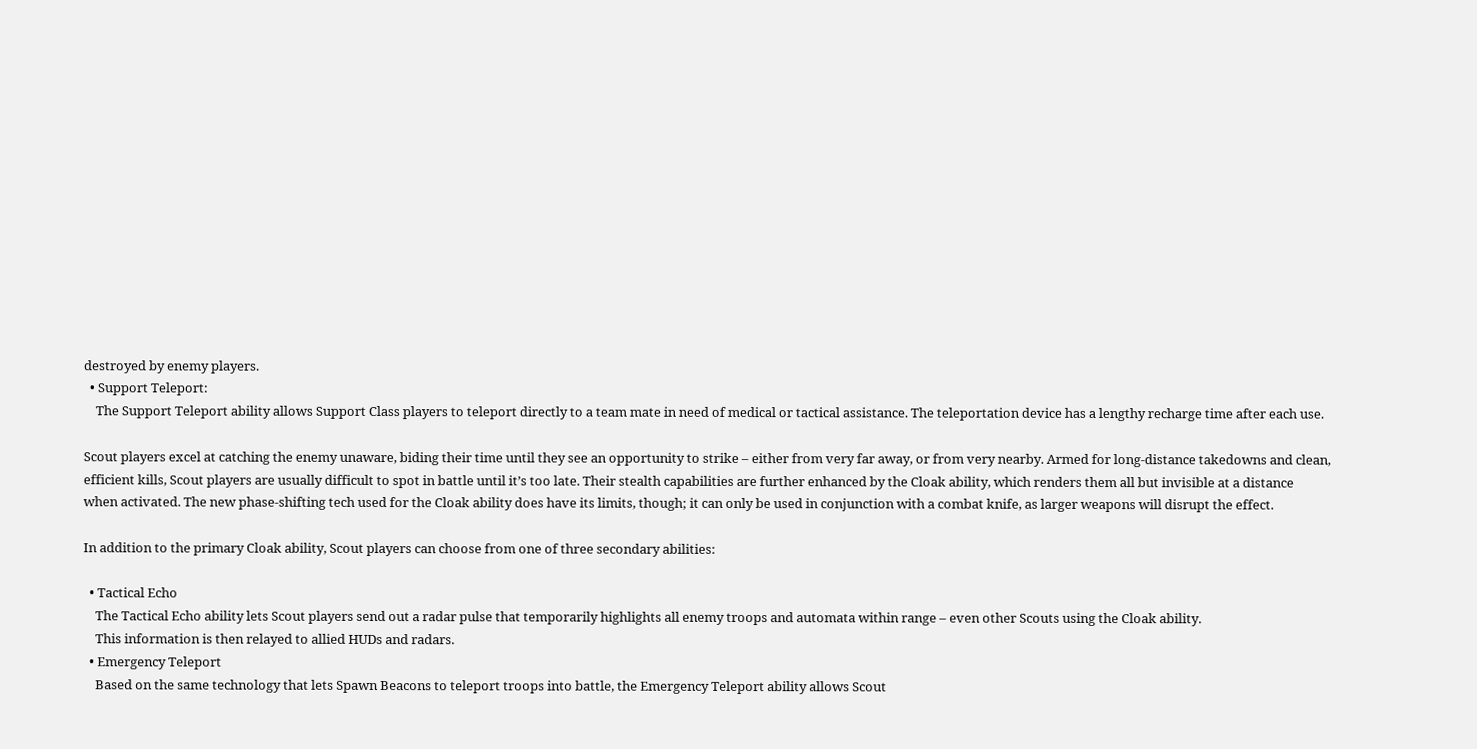destroyed by enemy players.
  • Support Teleport:
    The Support Teleport ability allows Support Class players to teleport directly to a team mate in need of medical or tactical assistance. The teleportation device has a lengthy recharge time after each use.

Scout players excel at catching the enemy unaware, biding their time until they see an opportunity to strike – either from very far away, or from very nearby. Armed for long-distance takedowns and clean,
efficient kills, Scout players are usually difficult to spot in battle until it’s too late. Their stealth capabilities are further enhanced by the Cloak ability, which renders them all but invisible at a distance
when activated. The new phase-shifting tech used for the Cloak ability does have its limits, though; it can only be used in conjunction with a combat knife, as larger weapons will disrupt the effect.

In addition to the primary Cloak ability, Scout players can choose from one of three secondary abilities:

  • Tactical Echo
    The Tactical Echo ability lets Scout players send out a radar pulse that temporarily highlights all enemy troops and automata within range – even other Scouts using the Cloak ability.
    This information is then relayed to allied HUDs and radars.
  • Emergency Teleport
    Based on the same technology that lets Spawn Beacons to teleport troops into battle, the Emergency Teleport ability allows Scout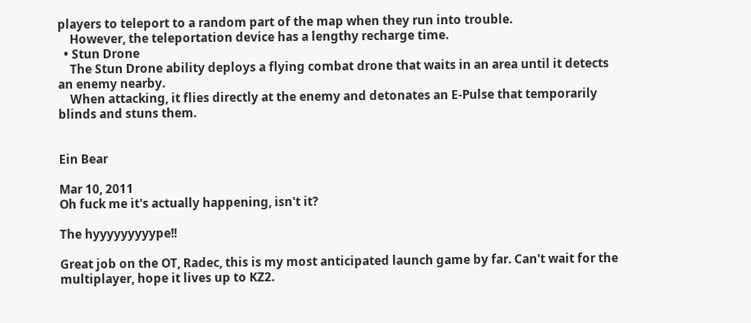players to teleport to a random part of the map when they run into trouble.
    However, the teleportation device has a lengthy recharge time.
  • Stun Drone
    The Stun Drone ability deploys a flying combat drone that waits in an area until it detects an enemy nearby.
    When attacking, it flies directly at the enemy and detonates an E-Pulse that temporarily blinds and stuns them.


Ein Bear

Mar 10, 2011
Oh fuck me it's actually happening, isn't it?

The hyyyyyyyyype!!

Great job on the OT, Radec, this is my most anticipated launch game by far. Can't wait for the multiplayer, hope it lives up to KZ2.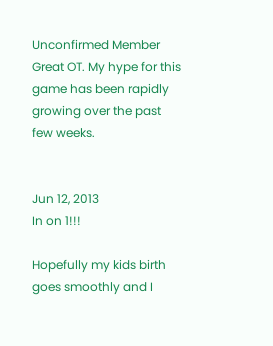Unconfirmed Member
Great OT. My hype for this game has been rapidly growing over the past few weeks.


Jun 12, 2013
In on 1!!!

Hopefully my kids birth goes smoothly and I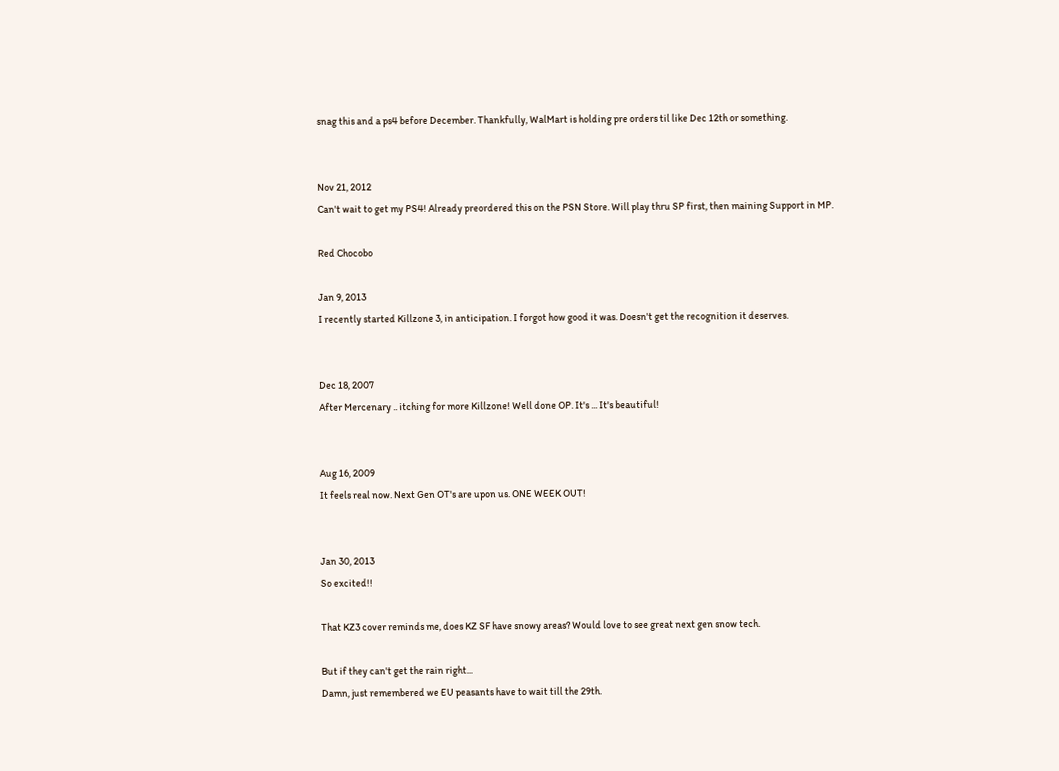snag this and a ps4 before December. Thankfully, WalMart is holding pre orders til like Dec 12th or something.


Nov 21, 2012
Can't wait to get my PS4! Already preordered this on the PSN Store. Will play thru SP first, then maining Support in MP.

Red Chocobo

Jan 9, 2013
I recently started Killzone 3, in anticipation. I forgot how good it was. Doesn't get the recognition it deserves.


Dec 18, 2007
After Mercenary .. itching for more Killzone! Well done OP. It's ... It's beautiful!


Aug 16, 2009
It feels real now. Next Gen OT's are upon us. ONE WEEK OUT!


Jan 30, 2013
So excited!!

That KZ3 cover reminds me, does KZ SF have snowy areas? Would love to see great next gen snow tech.

But if they can't get the rain right...
Damn, just remembered we EU peasants have to wait till the 29th.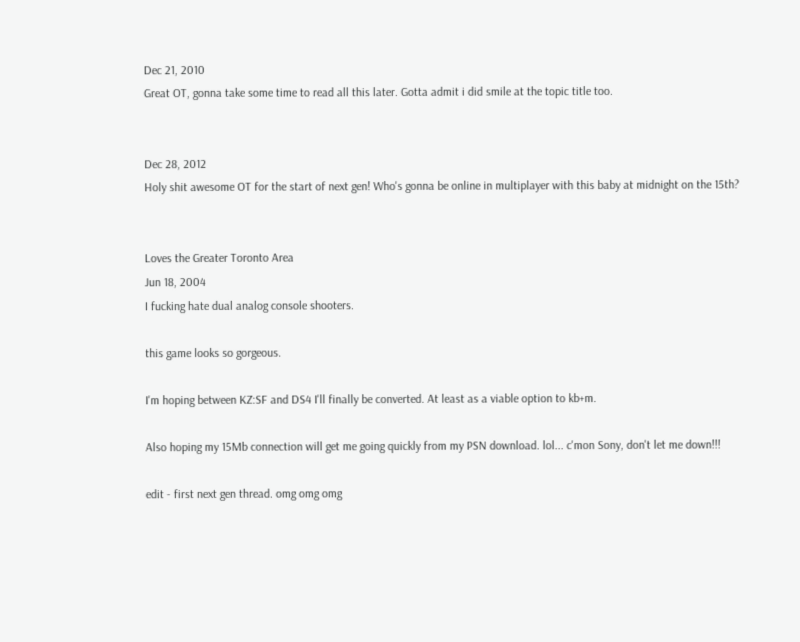Dec 21, 2010
Great OT, gonna take some time to read all this later. Gotta admit i did smile at the topic title too.


Dec 28, 2012
Holy shit awesome OT for the start of next gen! Who's gonna be online in multiplayer with this baby at midnight on the 15th?


Loves the Greater Toronto Area
Jun 18, 2004
I fucking hate dual analog console shooters.

this game looks so gorgeous.

I'm hoping between KZ:SF and DS4 I'll finally be converted. At least as a viable option to kb+m.

Also hoping my 15Mb connection will get me going quickly from my PSN download. lol... c'mon Sony, don't let me down!!!

edit - first next gen thread. omg omg omg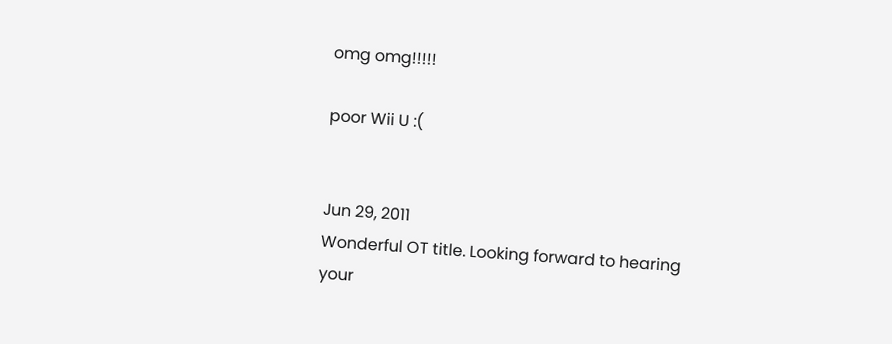omg omg!!!!!

poor Wii U :(


Jun 29, 2011
Wonderful OT title. Looking forward to hearing your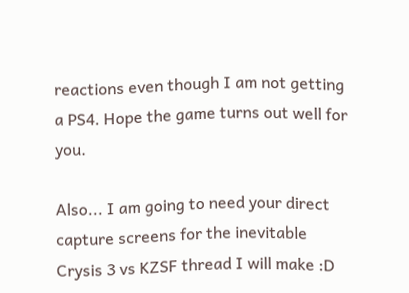reactions even though I am not getting a PS4. Hope the game turns out well for you.

Also... I am going to need your direct capture screens for the inevitable Crysis 3 vs KZSF thread I will make :D